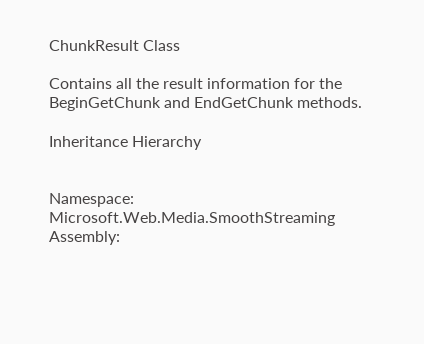ChunkResult Class

Contains all the result information for the BeginGetChunk and EndGetChunk methods.

Inheritance Hierarchy


Namespace:  Microsoft.Web.Media.SmoothStreaming
Assembly: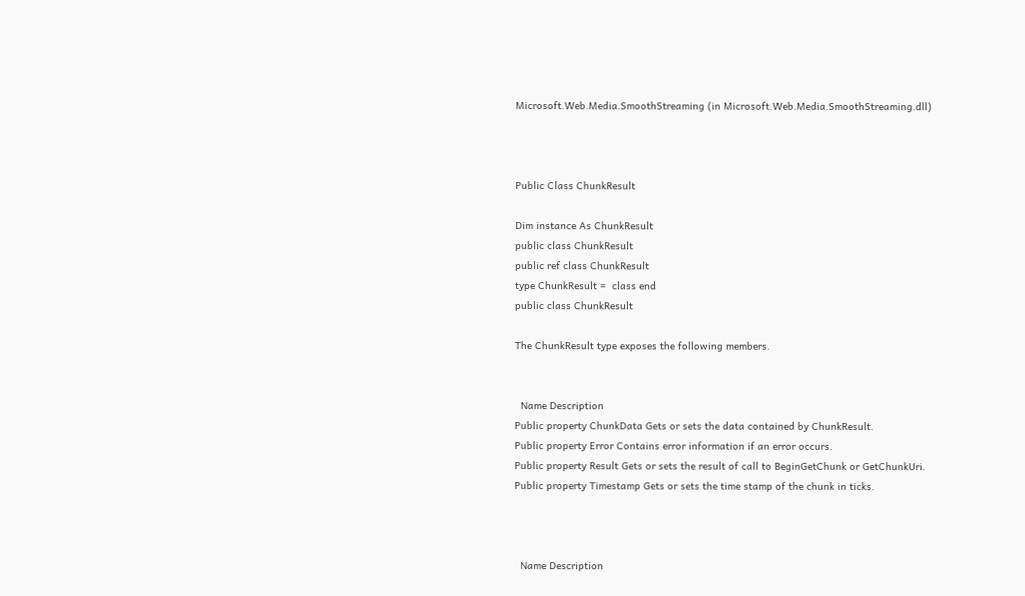Microsoft.Web.Media.SmoothStreaming (in Microsoft.Web.Media.SmoothStreaming.dll)



Public Class ChunkResult

Dim instance As ChunkResult
public class ChunkResult
public ref class ChunkResult
type ChunkResult =  class end
public class ChunkResult

The ChunkResult type exposes the following members.


  Name Description
Public property ChunkData Gets or sets the data contained by ChunkResult.
Public property Error Contains error information if an error occurs.
Public property Result Gets or sets the result of call to BeginGetChunk or GetChunkUri.
Public property Timestamp Gets or sets the time stamp of the chunk in ticks.



  Name Description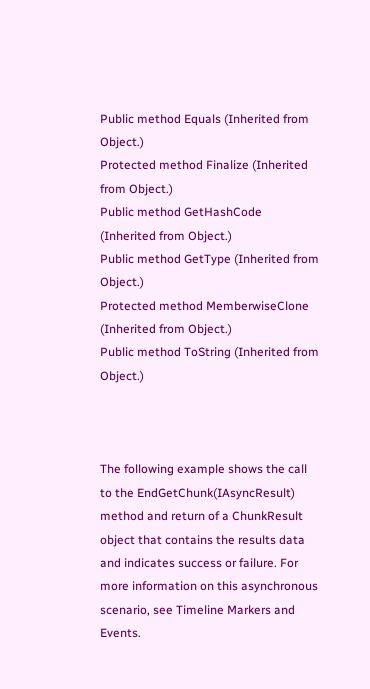Public method Equals (Inherited from Object.)
Protected method Finalize (Inherited from Object.)
Public method GetHashCode (Inherited from Object.)
Public method GetType (Inherited from Object.)
Protected method MemberwiseClone (Inherited from Object.)
Public method ToString (Inherited from Object.)



The following example shows the call to the EndGetChunk(IAsyncResult) method and return of a ChunkResult object that contains the results data and indicates success or failure. For more information on this asynchronous scenario, see Timeline Markers and Events.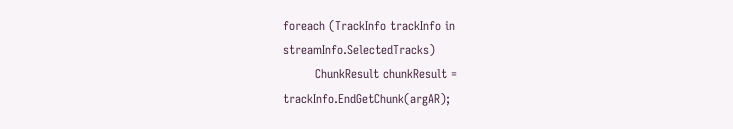foreach (TrackInfo trackInfo in streamInfo.SelectedTracks)
        ChunkResult chunkResult = trackInfo.EndGetChunk(argAR);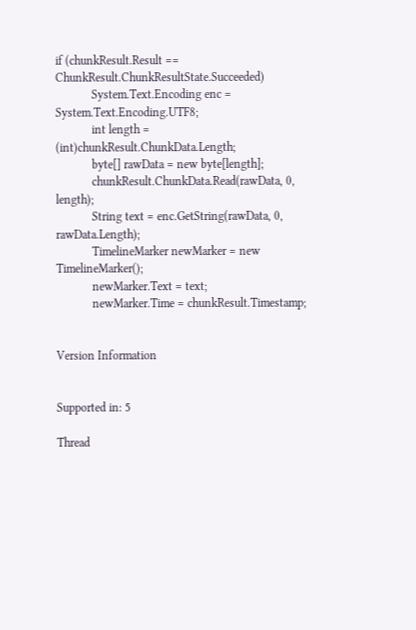if (chunkResult.Result == ChunkResult.ChunkResultState.Succeeded)
            System.Text.Encoding enc = System.Text.Encoding.UTF8;
            int length = (int)chunkResult.ChunkData.Length;
            byte[] rawData = new byte[length];
            chunkResult.ChunkData.Read(rawData, 0, length);
            String text = enc.GetString(rawData, 0, rawData.Length);
            TimelineMarker newMarker = new TimelineMarker();
            newMarker.Text = text;
            newMarker.Time = chunkResult.Timestamp;


Version Information


Supported in: 5

Thread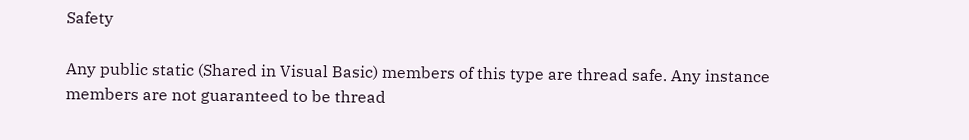Safety

Any public static (Shared in Visual Basic) members of this type are thread safe. Any instance members are not guaranteed to be thread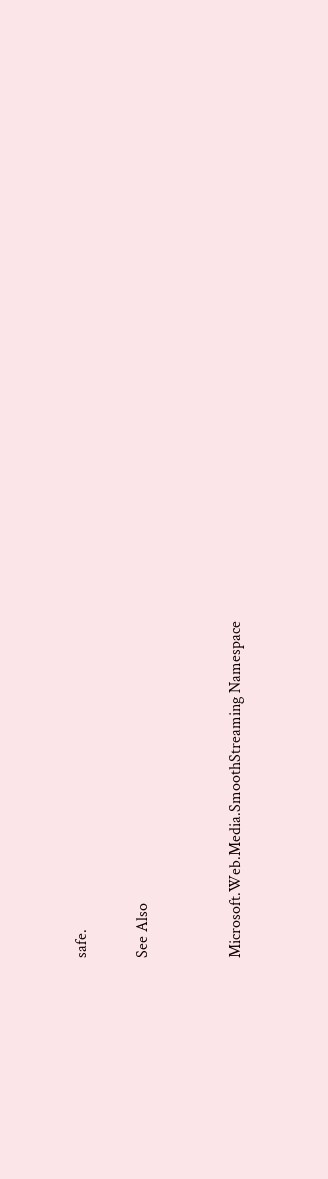safe.

See Also


Microsoft.Web.Media.SmoothStreaming Namespace